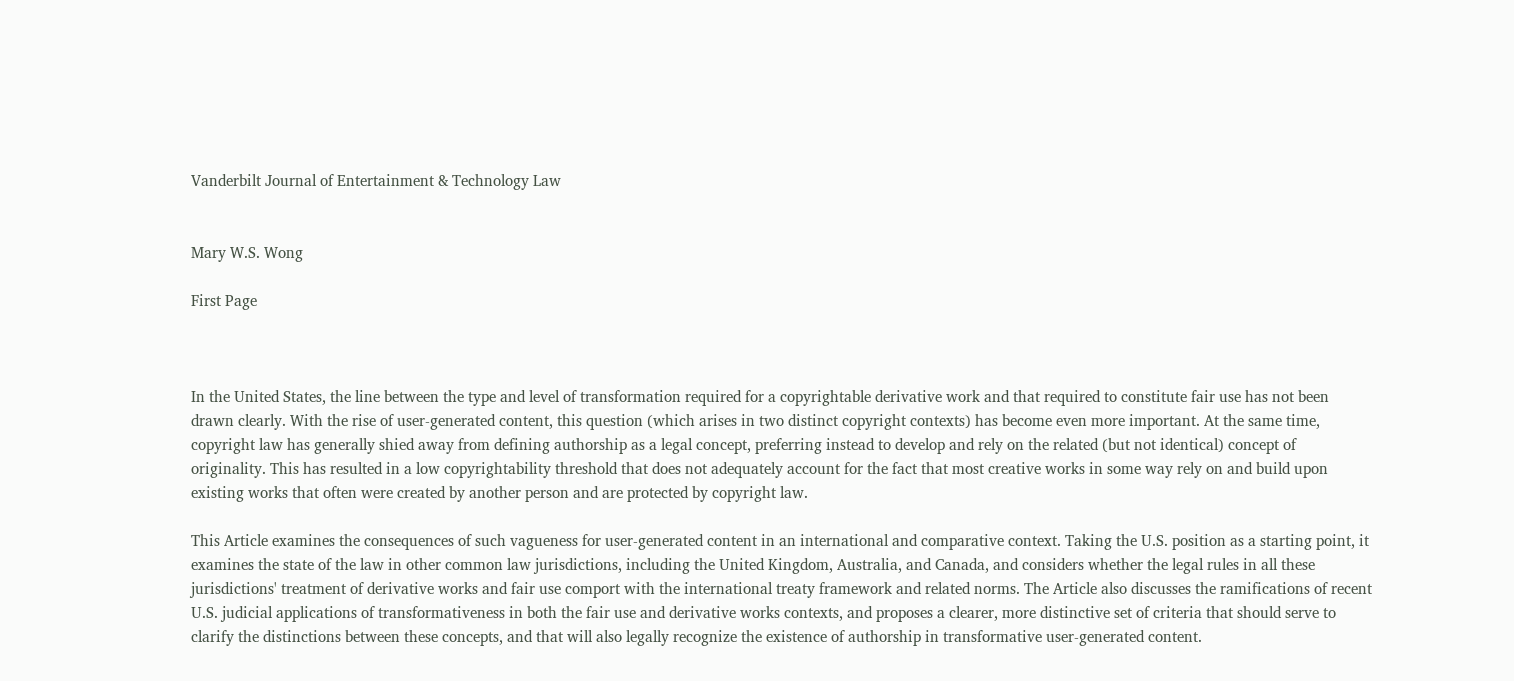Vanderbilt Journal of Entertainment & Technology Law


Mary W.S. Wong

First Page



In the United States, the line between the type and level of transformation required for a copyrightable derivative work and that required to constitute fair use has not been drawn clearly. With the rise of user-generated content, this question (which arises in two distinct copyright contexts) has become even more important. At the same time, copyright law has generally shied away from defining authorship as a legal concept, preferring instead to develop and rely on the related (but not identical) concept of originality. This has resulted in a low copyrightability threshold that does not adequately account for the fact that most creative works in some way rely on and build upon existing works that often were created by another person and are protected by copyright law.

This Article examines the consequences of such vagueness for user-generated content in an international and comparative context. Taking the U.S. position as a starting point, it examines the state of the law in other common law jurisdictions, including the United Kingdom, Australia, and Canada, and considers whether the legal rules in all these jurisdictions' treatment of derivative works and fair use comport with the international treaty framework and related norms. The Article also discusses the ramifications of recent U.S. judicial applications of transformativeness in both the fair use and derivative works contexts, and proposes a clearer, more distinctive set of criteria that should serve to clarify the distinctions between these concepts, and that will also legally recognize the existence of authorship in transformative user-generated content.